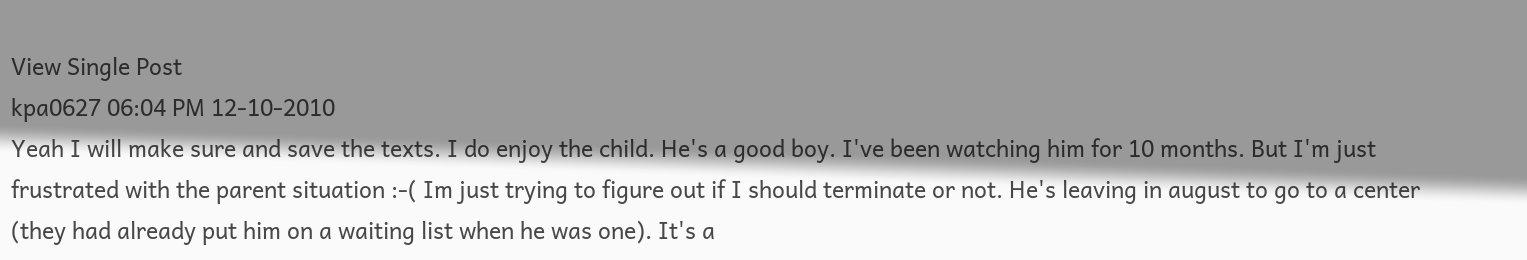View Single Post
kpa0627 06:04 PM 12-10-2010
Yeah I will make sure and save the texts. I do enjoy the child. He's a good boy. I've been watching him for 10 months. But I'm just frustrated with the parent situation :-( Im just trying to figure out if I should terminate or not. He's leaving in august to go to a center (they had already put him on a waiting list when he was one). It's a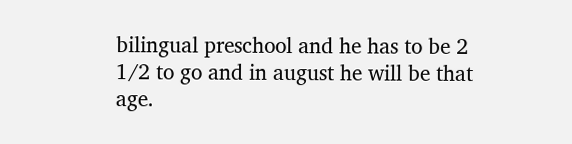bilingual preschool and he has to be 2 1/2 to go and in august he will be that age.